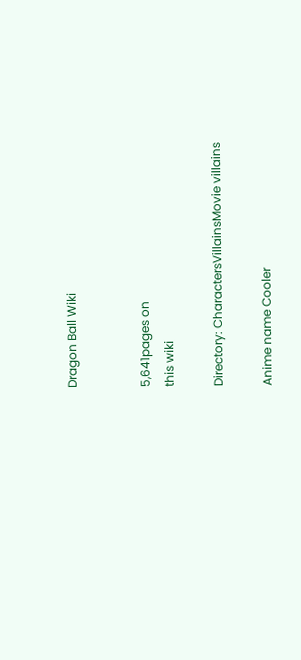Dragon Ball Wiki


5,641pages on
this wiki

Directory: CharactersVillainsMovie villains

Anime name Cooler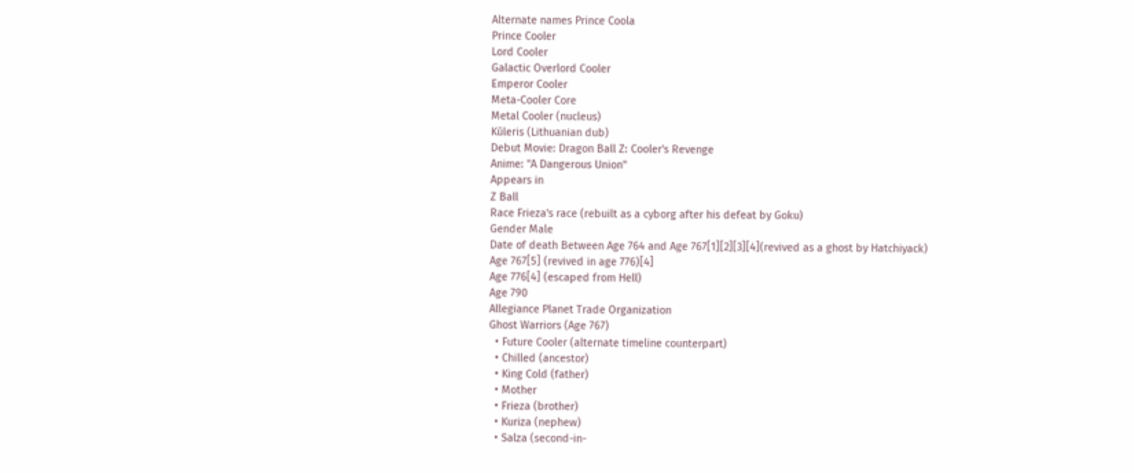Alternate names Prince Coola
Prince Cooler
Lord Cooler
Galactic Overlord Cooler
Emperor Cooler
Meta-Cooler Core
Metal Cooler (nucleus)
Kūleris (Lithuanian dub)
Debut Movie: Dragon Ball Z: Cooler's Revenge
Anime: "A Dangerous Union"
Appears in
Z Ball
Race Frieza's race (rebuilt as a cyborg after his defeat by Goku)
Gender Male
Date of death Between Age 764 and Age 767[1][2][3][4](revived as a ghost by Hatchiyack)
Age 767[5] (revived in age 776)[4]
Age 776[4] (escaped from Hell)
Age 790
Allegiance Planet Trade Organization
Ghost Warriors (Age 767)
  • Future Cooler (alternate timeline counterpart)
  • Chilled (ancestor)
  • King Cold (father)
  • Mother
  • Frieza (brother)
  • Kuriza (nephew)
  • Salza (second-in-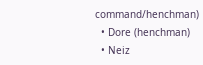command/henchman)
  • Dore (henchman)
  • Neiz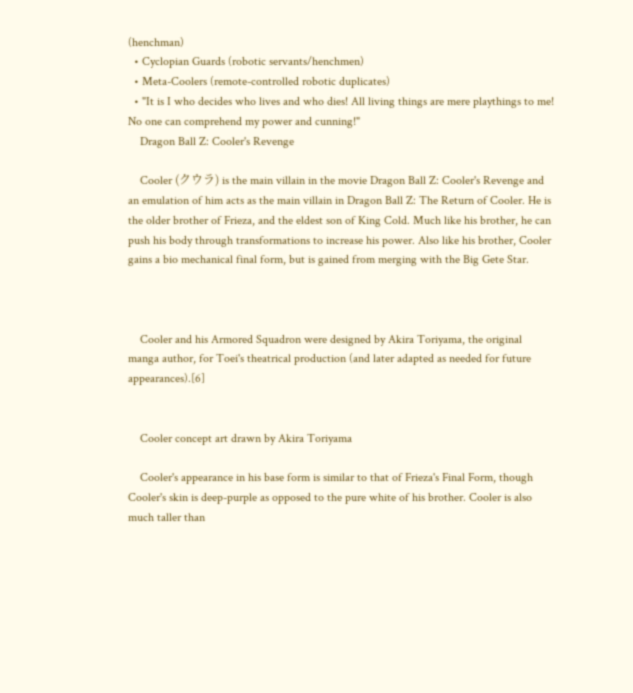(henchman)
  • Cyclopian Guards (robotic servants/henchmen)
  • Meta-Coolers (remote-controlled robotic duplicates)
  • "It is I who decides who lives and who dies! All living things are mere playthings to me! No one can comprehend my power and cunning!"
    Dragon Ball Z: Cooler's Revenge

    Cooler (クウラ) is the main villain in the movie Dragon Ball Z: Cooler's Revenge and an emulation of him acts as the main villain in Dragon Ball Z: The Return of Cooler. He is the older brother of Frieza, and the eldest son of King Cold. Much like his brother, he can push his body through transformations to increase his power. Also like his brother, Cooler gains a bio mechanical final form, but is gained from merging with the Big Gete Star.



    Cooler and his Armored Squadron were designed by Akira Toriyama, the original manga author, for Toei's theatrical production (and later adapted as needed for future appearances).[6]


    Cooler concept art drawn by Akira Toriyama

    Cooler's appearance in his base form is similar to that of Frieza's Final Form, though Cooler's skin is deep-purple as opposed to the pure white of his brother. Cooler is also much taller than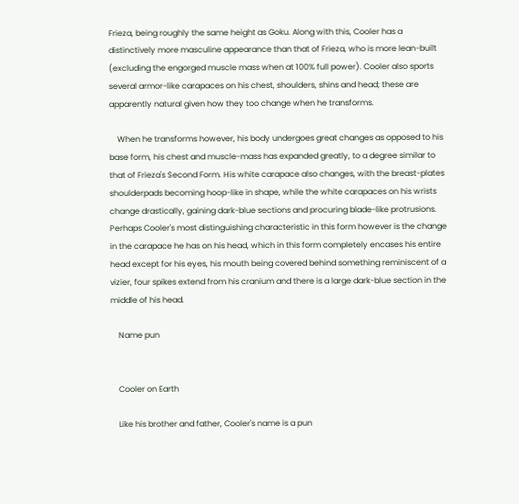Frieza, being roughly the same height as Goku. Along with this, Cooler has a distinctively more masculine appearance than that of Frieza, who is more lean-built (excluding the engorged muscle mass when at 100% full power). Cooler also sports several armor-like carapaces on his chest, shoulders, shins and head; these are apparently natural given how they too change when he transforms.

    When he transforms however, his body undergoes great changes as opposed to his base form, his chest and muscle-mass has expanded greatly, to a degree similar to that of Frieza's Second Form. His white carapace also changes, with the breast-plates shoulderpads becoming hoop-like in shape, while the white carapaces on his wrists change drastically, gaining dark-blue sections and procuring blade-like protrusions. Perhaps Cooler's most distinguishing characteristic in this form however is the change in the carapace he has on his head, which in this form completely encases his entire head except for his eyes, his mouth being covered behind something reminiscent of a vizier, four spikes extend from his cranium and there is a large dark-blue section in the middle of his head.

    Name pun


    Cooler on Earth

    Like his brother and father, Cooler's name is a pun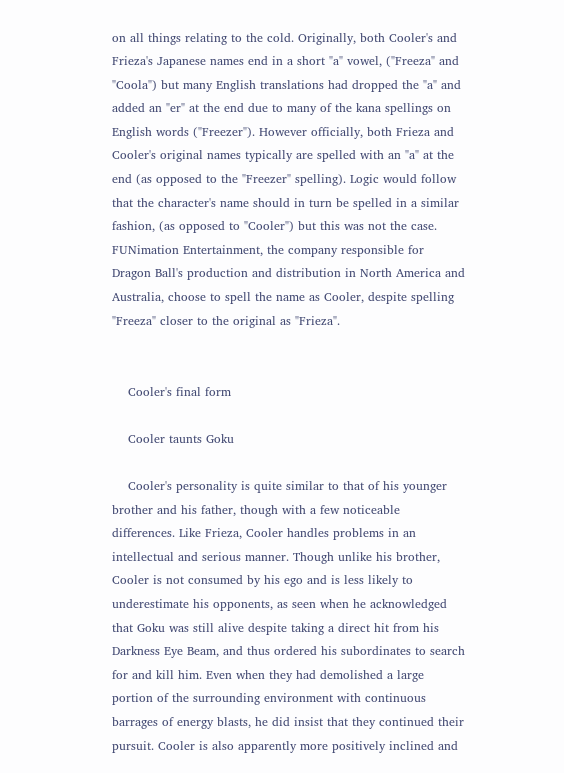on all things relating to the cold. Originally, both Cooler's and Frieza's Japanese names end in a short "a" vowel, ("Freeza" and "Coola") but many English translations had dropped the "a" and added an "er" at the end due to many of the kana spellings on English words ("Freezer"). However officially, both Frieza and Cooler's original names typically are spelled with an "a" at the end (as opposed to the "Freezer" spelling). Logic would follow that the character's name should in turn be spelled in a similar fashion, (as opposed to "Cooler") but this was not the case. FUNimation Entertainment, the company responsible for Dragon Ball's production and distribution in North America and Australia, choose to spell the name as Cooler, despite spelling "Freeza" closer to the original as "Frieza".


    Cooler's final form

    Cooler taunts Goku

    Cooler's personality is quite similar to that of his younger brother and his father, though with a few noticeable differences. Like Frieza, Cooler handles problems in an intellectual and serious manner. Though unlike his brother, Cooler is not consumed by his ego and is less likely to underestimate his opponents, as seen when he acknowledged that Goku was still alive despite taking a direct hit from his Darkness Eye Beam, and thus ordered his subordinates to search for and kill him. Even when they had demolished a large portion of the surrounding environment with continuous barrages of energy blasts, he did insist that they continued their pursuit. Cooler is also apparently more positively inclined and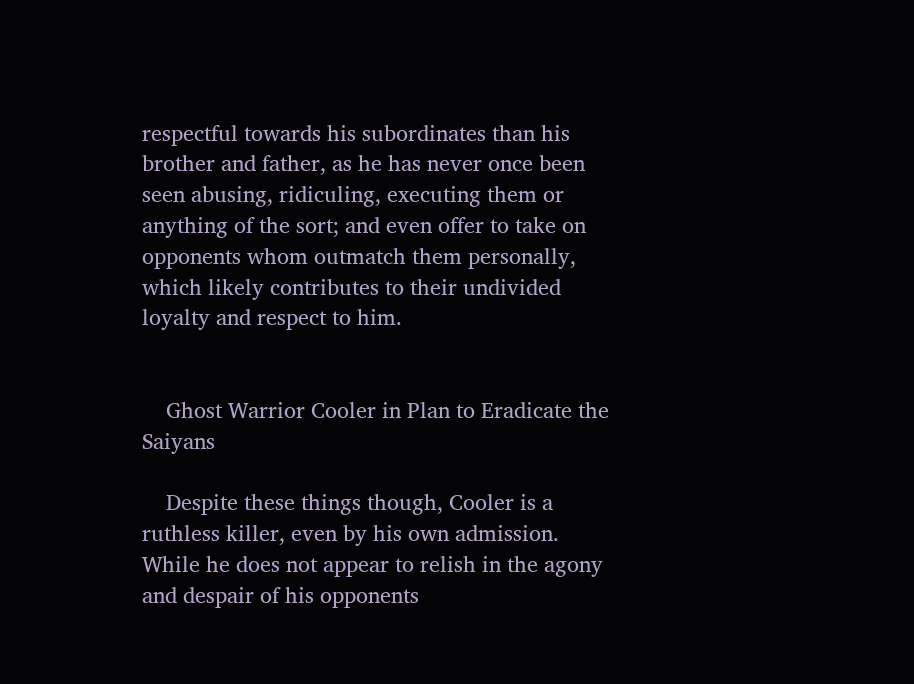respectful towards his subordinates than his brother and father, as he has never once been seen abusing, ridiculing, executing them or anything of the sort; and even offer to take on opponents whom outmatch them personally, which likely contributes to their undivided loyalty and respect to him.


    Ghost Warrior Cooler in Plan to Eradicate the Saiyans

    Despite these things though, Cooler is a ruthless killer, even by his own admission. While he does not appear to relish in the agony and despair of his opponents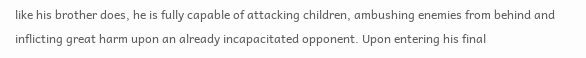like his brother does, he is fully capable of attacking children, ambushing enemies from behind and inflicting great harm upon an already incapacitated opponent. Upon entering his final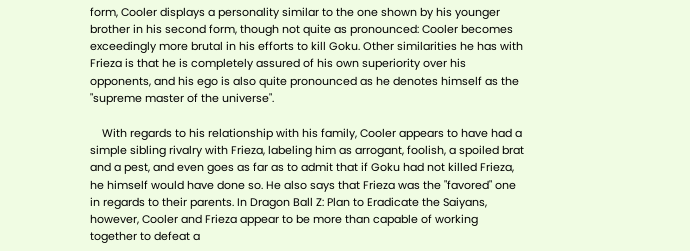form, Cooler displays a personality similar to the one shown by his younger brother in his second form, though not quite as pronounced: Cooler becomes exceedingly more brutal in his efforts to kill Goku. Other similarities he has with Frieza is that he is completely assured of his own superiority over his opponents, and his ego is also quite pronounced as he denotes himself as the "supreme master of the universe".

    With regards to his relationship with his family, Cooler appears to have had a simple sibling rivalry with Frieza, labeling him as arrogant, foolish, a spoiled brat and a pest, and even goes as far as to admit that if Goku had not killed Frieza, he himself would have done so. He also says that Frieza was the "favored" one in regards to their parents. In Dragon Ball Z: Plan to Eradicate the Saiyans, however, Cooler and Frieza appear to be more than capable of working together to defeat a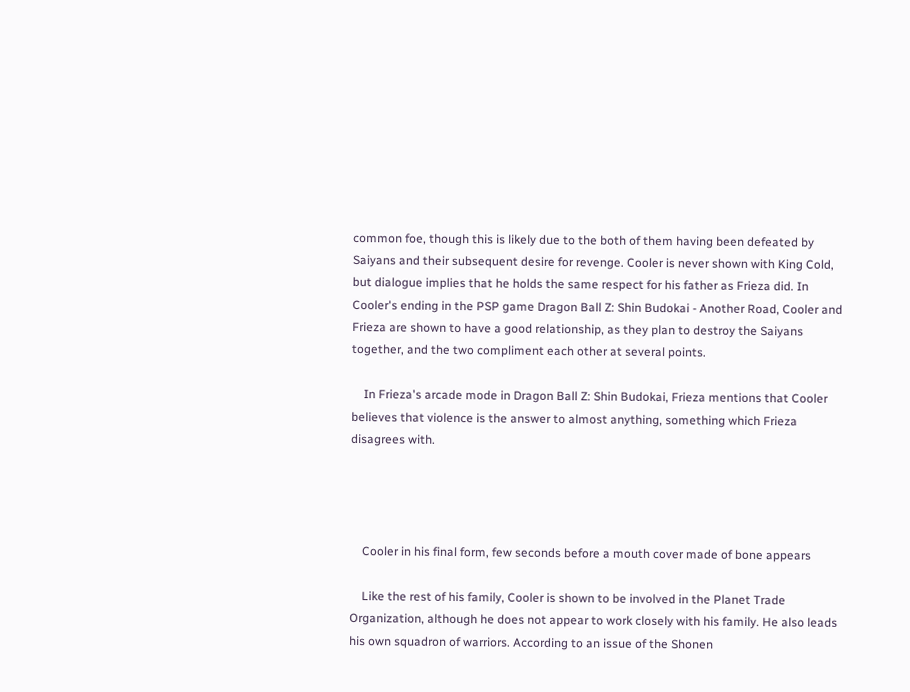common foe, though this is likely due to the both of them having been defeated by Saiyans and their subsequent desire for revenge. Cooler is never shown with King Cold, but dialogue implies that he holds the same respect for his father as Frieza did. In Cooler's ending in the PSP game Dragon Ball Z: Shin Budokai - Another Road, Cooler and Frieza are shown to have a good relationship, as they plan to destroy the Saiyans together, and the two compliment each other at several points.

    In Frieza's arcade mode in Dragon Ball Z: Shin Budokai, Frieza mentions that Cooler believes that violence is the answer to almost anything, something which Frieza disagrees with.




    Cooler in his final form, few seconds before a mouth cover made of bone appears

    Like the rest of his family, Cooler is shown to be involved in the Planet Trade Organization, although he does not appear to work closely with his family. He also leads his own squadron of warriors. According to an issue of the Shonen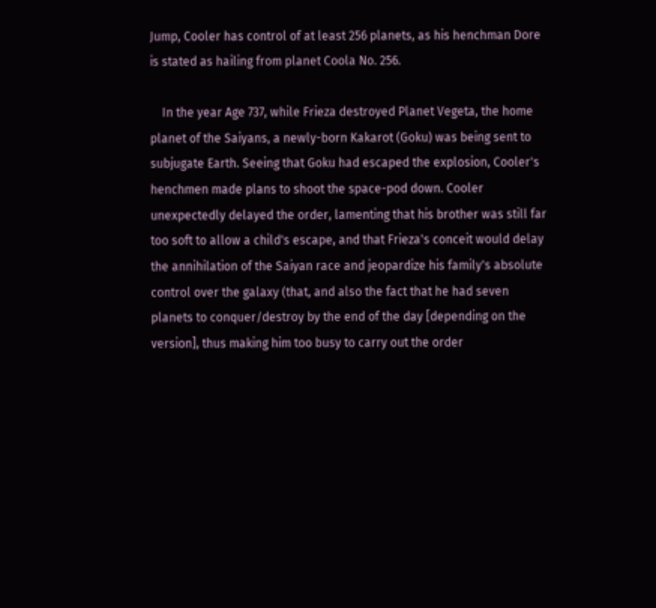Jump, Cooler has control of at least 256 planets, as his henchman Dore is stated as hailing from planet Coola No. 256.

    In the year Age 737, while Frieza destroyed Planet Vegeta, the home planet of the Saiyans, a newly-born Kakarot (Goku) was being sent to subjugate Earth. Seeing that Goku had escaped the explosion, Cooler's henchmen made plans to shoot the space-pod down. Cooler unexpectedly delayed the order, lamenting that his brother was still far too soft to allow a child's escape, and that Frieza's conceit would delay the annihilation of the Saiyan race and jeopardize his family's absolute control over the galaxy (that, and also the fact that he had seven planets to conquer/destroy by the end of the day [depending on the version], thus making him too busy to carry out the order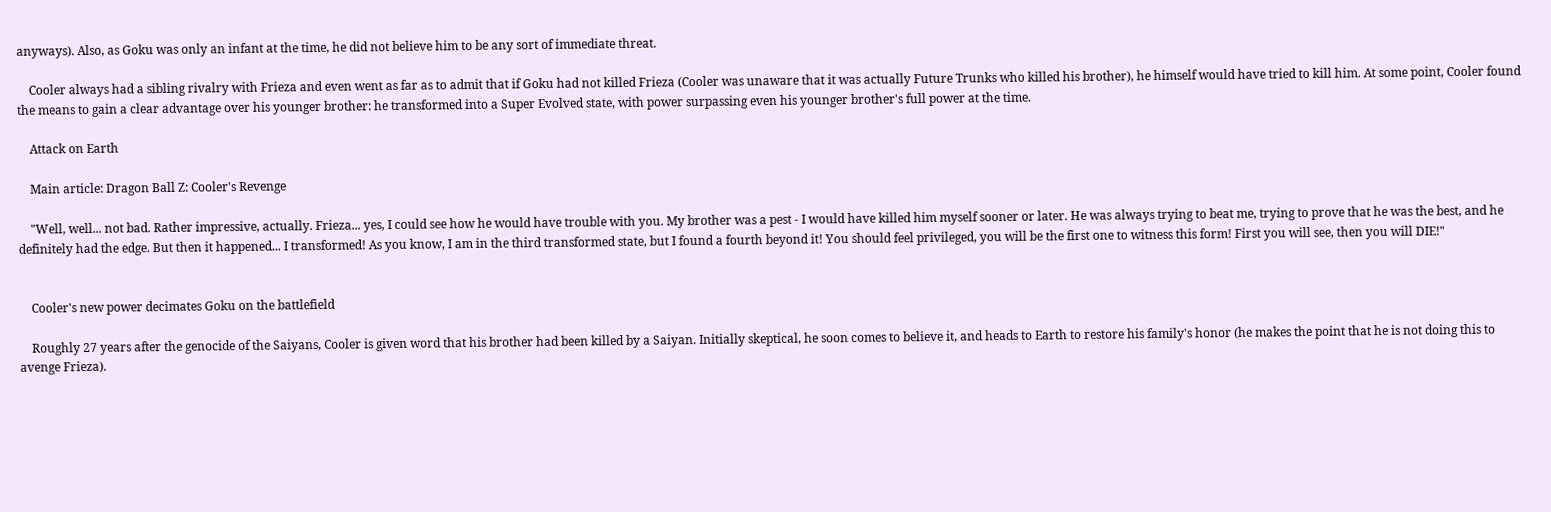anyways). Also, as Goku was only an infant at the time, he did not believe him to be any sort of immediate threat.

    Cooler always had a sibling rivalry with Frieza and even went as far as to admit that if Goku had not killed Frieza (Cooler was unaware that it was actually Future Trunks who killed his brother), he himself would have tried to kill him. At some point, Cooler found the means to gain a clear advantage over his younger brother: he transformed into a Super Evolved state, with power surpassing even his younger brother's full power at the time.

    Attack on Earth

    Main article: Dragon Ball Z: Cooler's Revenge

    "Well, well... not bad. Rather impressive, actually. Frieza... yes, I could see how he would have trouble with you. My brother was a pest - I would have killed him myself sooner or later. He was always trying to beat me, trying to prove that he was the best, and he definitely had the edge. But then it happened... I transformed! As you know, I am in the third transformed state, but I found a fourth beyond it! You should feel privileged, you will be the first one to witness this form! First you will see, then you will DIE!"


    Cooler's new power decimates Goku on the battlefield

    Roughly 27 years after the genocide of the Saiyans, Cooler is given word that his brother had been killed by a Saiyan. Initially skeptical, he soon comes to believe it, and heads to Earth to restore his family's honor (he makes the point that he is not doing this to avenge Frieza).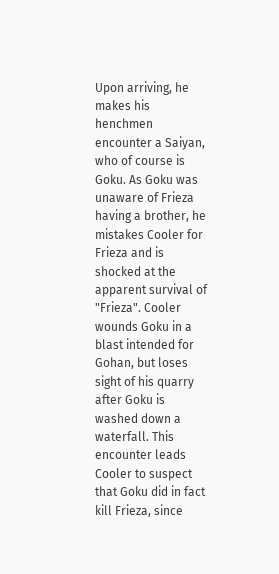Upon arriving, he makes his henchmen encounter a Saiyan, who of course is Goku. As Goku was unaware of Frieza having a brother, he mistakes Cooler for Frieza and is shocked at the apparent survival of "Frieza". Cooler wounds Goku in a blast intended for Gohan, but loses sight of his quarry after Goku is washed down a waterfall. This encounter leads Cooler to suspect that Goku did in fact kill Frieza, since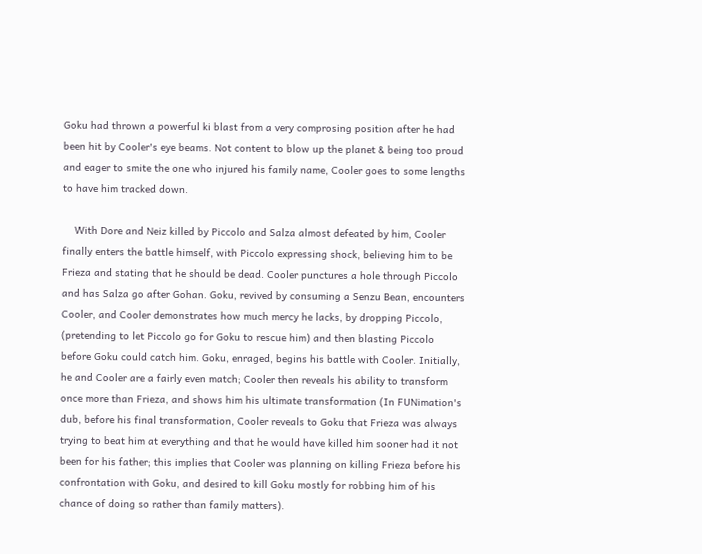Goku had thrown a powerful ki blast from a very comprosing position after he had been hit by Cooler's eye beams. Not content to blow up the planet & being too proud and eager to smite the one who injured his family name, Cooler goes to some lengths to have him tracked down.

    With Dore and Neiz killed by Piccolo and Salza almost defeated by him, Cooler finally enters the battle himself, with Piccolo expressing shock, believing him to be Frieza and stating that he should be dead. Cooler punctures a hole through Piccolo and has Salza go after Gohan. Goku, revived by consuming a Senzu Bean, encounters Cooler, and Cooler demonstrates how much mercy he lacks, by dropping Piccolo, (pretending to let Piccolo go for Goku to rescue him) and then blasting Piccolo before Goku could catch him. Goku, enraged, begins his battle with Cooler. Initially, he and Cooler are a fairly even match; Cooler then reveals his ability to transform once more than Frieza, and shows him his ultimate transformation (In FUNimation's dub, before his final transformation, Cooler reveals to Goku that Frieza was always trying to beat him at everything and that he would have killed him sooner had it not been for his father; this implies that Cooler was planning on killing Frieza before his confrontation with Goku, and desired to kill Goku mostly for robbing him of his chance of doing so rather than family matters).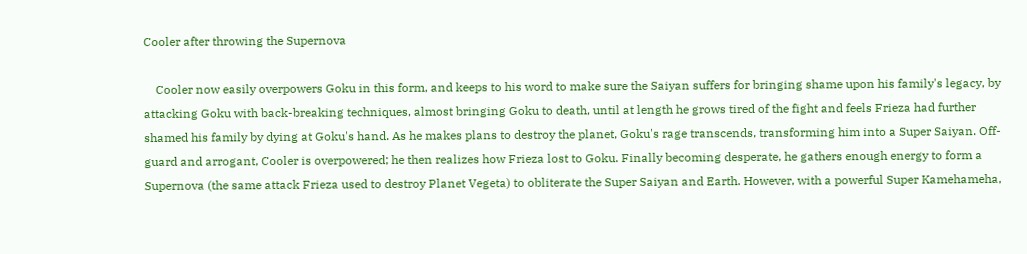Cooler after throwing the Supernova

    Cooler now easily overpowers Goku in this form, and keeps to his word to make sure the Saiyan suffers for bringing shame upon his family's legacy, by attacking Goku with back-breaking techniques, almost bringing Goku to death, until at length he grows tired of the fight and feels Frieza had further shamed his family by dying at Goku's hand. As he makes plans to destroy the planet, Goku's rage transcends, transforming him into a Super Saiyan. Off-guard and arrogant, Cooler is overpowered; he then realizes how Frieza lost to Goku. Finally becoming desperate, he gathers enough energy to form a Supernova (the same attack Frieza used to destroy Planet Vegeta) to obliterate the Super Saiyan and Earth. However, with a powerful Super Kamehameha,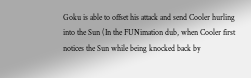Goku is able to offset his attack and send Cooler hurling into the Sun (In the FUNimation dub, when Cooler first notices the Sun while being knocked back by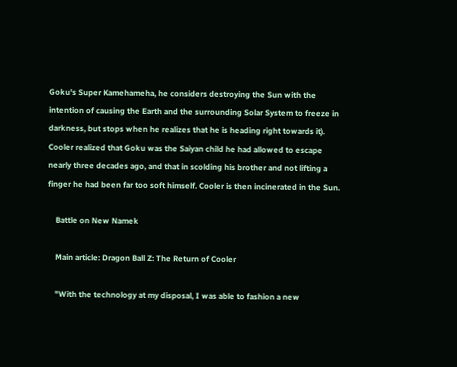Goku's Super Kamehameha, he considers destroying the Sun with the intention of causing the Earth and the surrounding Solar System to freeze in darkness, but stops when he realizes that he is heading right towards it). Cooler realized that Goku was the Saiyan child he had allowed to escape nearly three decades ago, and that in scolding his brother and not lifting a finger he had been far too soft himself. Cooler is then incinerated in the Sun.

    Battle on New Namek

    Main article: Dragon Ball Z: The Return of Cooler

    "With the technology at my disposal, I was able to fashion a new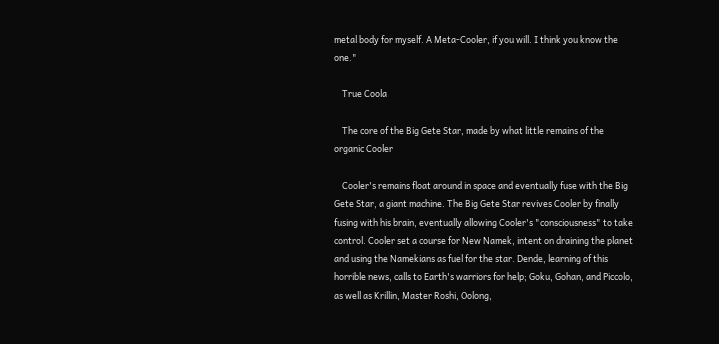metal body for myself. A Meta-Cooler, if you will. I think you know the one."

    True Coola

    The core of the Big Gete Star, made by what little remains of the organic Cooler

    Cooler's remains float around in space and eventually fuse with the Big Gete Star, a giant machine. The Big Gete Star revives Cooler by finally fusing with his brain, eventually allowing Cooler's "consciousness" to take control. Cooler set a course for New Namek, intent on draining the planet and using the Namekians as fuel for the star. Dende, learning of this horrible news, calls to Earth's warriors for help; Goku, Gohan, and Piccolo, as well as Krillin, Master Roshi, Oolong,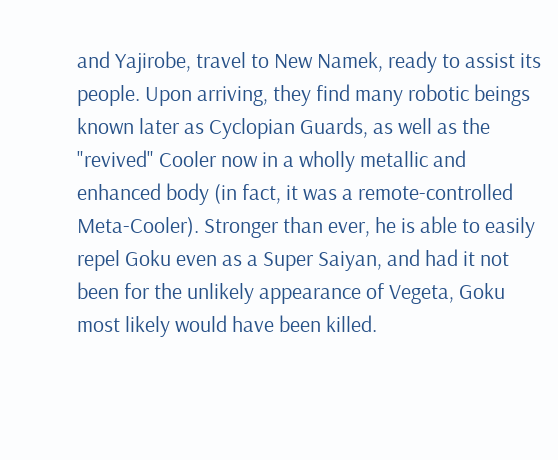and Yajirobe, travel to New Namek, ready to assist its people. Upon arriving, they find many robotic beings known later as Cyclopian Guards, as well as the "revived" Cooler now in a wholly metallic and enhanced body (in fact, it was a remote-controlled Meta-Cooler). Stronger than ever, he is able to easily repel Goku even as a Super Saiyan, and had it not been for the unlikely appearance of Vegeta, Goku most likely would have been killed.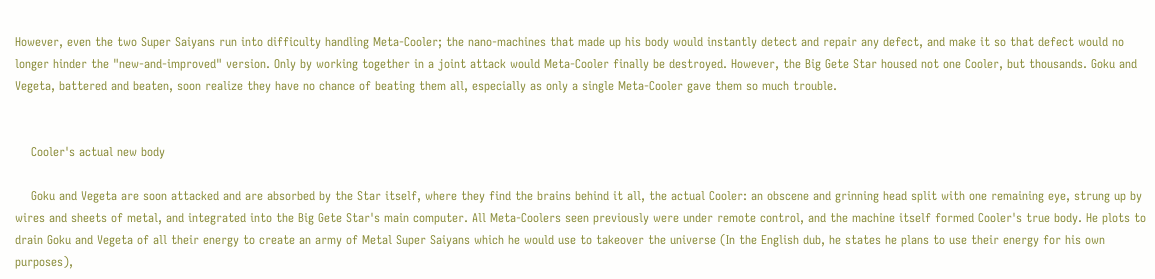However, even the two Super Saiyans run into difficulty handling Meta-Cooler; the nano-machines that made up his body would instantly detect and repair any defect, and make it so that defect would no longer hinder the "new-and-improved" version. Only by working together in a joint attack would Meta-Cooler finally be destroyed. However, the Big Gete Star housed not one Cooler, but thousands. Goku and Vegeta, battered and beaten, soon realize they have no chance of beating them all, especially as only a single Meta-Cooler gave them so much trouble.


    Cooler's actual new body

    Goku and Vegeta are soon attacked and are absorbed by the Star itself, where they find the brains behind it all, the actual Cooler: an obscene and grinning head split with one remaining eye, strung up by wires and sheets of metal, and integrated into the Big Gete Star's main computer. All Meta-Coolers seen previously were under remote control, and the machine itself formed Cooler's true body. He plots to drain Goku and Vegeta of all their energy to create an army of Metal Super Saiyans which he would use to takeover the universe (In the English dub, he states he plans to use their energy for his own purposes),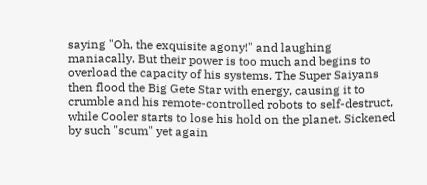saying "Oh, the exquisite agony!" and laughing maniacally. But their power is too much and begins to overload the capacity of his systems. The Super Saiyans then flood the Big Gete Star with energy, causing it to crumble and his remote-controlled robots to self-destruct, while Cooler starts to lose his hold on the planet. Sickened by such "scum" yet again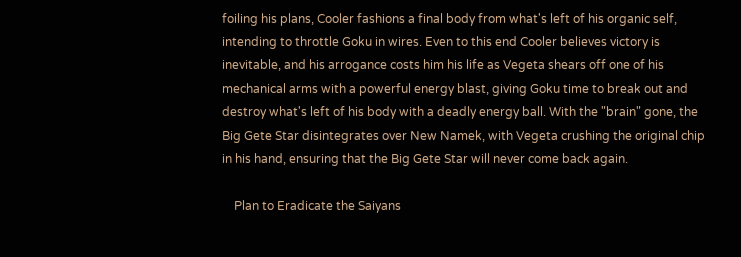foiling his plans, Cooler fashions a final body from what's left of his organic self, intending to throttle Goku in wires. Even to this end Cooler believes victory is inevitable, and his arrogance costs him his life as Vegeta shears off one of his mechanical arms with a powerful energy blast, giving Goku time to break out and destroy what's left of his body with a deadly energy ball. With the "brain" gone, the Big Gete Star disintegrates over New Namek, with Vegeta crushing the original chip in his hand, ensuring that the Big Gete Star will never come back again.

    Plan to Eradicate the Saiyans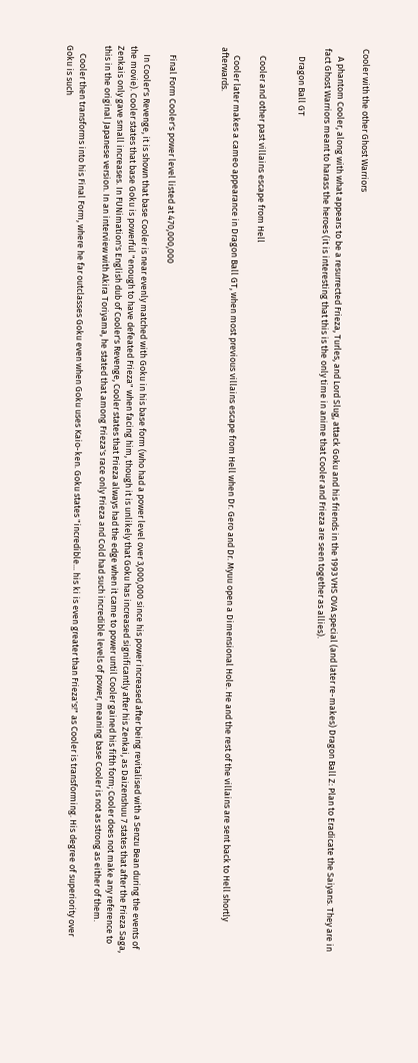Cooler with the other Ghost Warriors

    A phantom Cooler, along with what appears to be a resurrected Frieza, Turles, and Lord Slug, attack Goku and his friends in the 1993 VHS OVA special (and later re-makes) Dragon Ball Z: Plan to Eradicate the Saiyans. They are in fact Ghost Warriors meant to harass the heroes (it is interesting that this is the only time in anime that Cooler and Frieza are seen together as allies).

    Dragon Ball GT


    Cooler and other past villains escape from Hell

    Cooler later makes a cameo appearance in Dragon Ball GT, when most previous villains escape from Hell when Dr. Gero and Dr. Myuu open a Dimensional Hole. He and the rest of the villains are sent back to Hell shortly afterwards.



    Final Form Cooler's power level listed at 470,000,000

    In Cooler's Revenge, it is shown that base Cooler is near evenly matched with Goku in his base form (who had a power level over 3,000,000 since his power increased after being revitalised with a Senzu Bean during the events of the movie). Cooler states that base Goku is powerful "enough to have defeated Frieza" when facing him, though it is unlikely that Goku has increased significantly after his Zenkai, as Daizenshuu 7 states that after the Frieza Saga, Zenkais only gave small increases. In FUNimation's English dub of Cooler's Revenge, Cooler states that Frieza always had the edge when it came to power until Cooler gained his fifth form; Cooler does not make any reference to this in the original Japanese version. In an interview with Akira Toriyama, he stated that among Frieza's race only Frieza and Cold had such incredible levels of power, meaning base Cooler is not as strong as either of them.

    Cooler then transforms into his Final Form, where he far outclasses Goku even when Goku uses Kaio-ken. Goku states "incredible... his ki is even greater than Frieza's!" as Cooler is transforming. His degree of superiority over Goku is such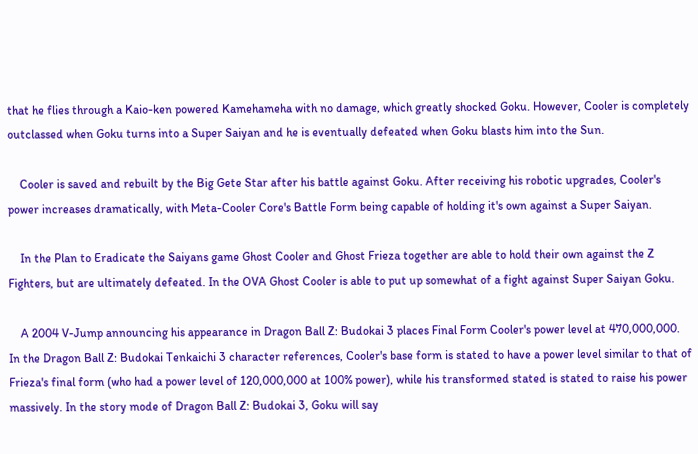that he flies through a Kaio-ken powered Kamehameha with no damage, which greatly shocked Goku. However, Cooler is completely outclassed when Goku turns into a Super Saiyan and he is eventually defeated when Goku blasts him into the Sun.

    Cooler is saved and rebuilt by the Big Gete Star after his battle against Goku. After receiving his robotic upgrades, Cooler's power increases dramatically, with Meta-Cooler Core's Battle Form being capable of holding it's own against a Super Saiyan.

    In the Plan to Eradicate the Saiyans game Ghost Cooler and Ghost Frieza together are able to hold their own against the Z Fighters, but are ultimately defeated. In the OVA Ghost Cooler is able to put up somewhat of a fight against Super Saiyan Goku.

    A 2004 V-Jump announcing his appearance in Dragon Ball Z: Budokai 3 places Final Form Cooler's power level at 470,000,000. In the Dragon Ball Z: Budokai Tenkaichi 3 character references, Cooler's base form is stated to have a power level similar to that of Frieza's final form (who had a power level of 120,000,000 at 100% power), while his transformed stated is stated to raise his power massively. In the story mode of Dragon Ball Z: Budokai 3, Goku will say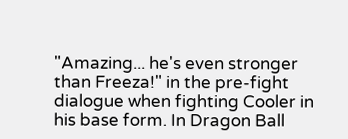"Amazing... he's even stronger than Freeza!" in the pre-fight dialogue when fighting Cooler in his base form. In Dragon Ball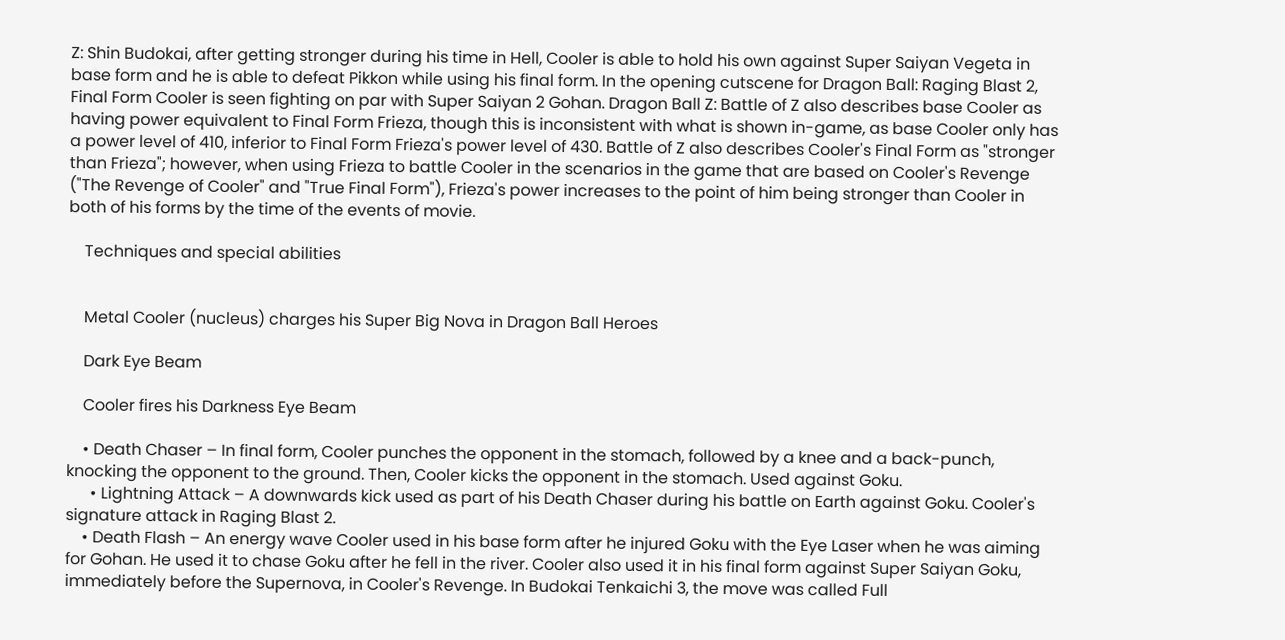Z: Shin Budokai, after getting stronger during his time in Hell, Cooler is able to hold his own against Super Saiyan Vegeta in base form and he is able to defeat Pikkon while using his final form. In the opening cutscene for Dragon Ball: Raging Blast 2, Final Form Cooler is seen fighting on par with Super Saiyan 2 Gohan. Dragon Ball Z: Battle of Z also describes base Cooler as having power equivalent to Final Form Frieza, though this is inconsistent with what is shown in-game, as base Cooler only has a power level of 410, inferior to Final Form Frieza's power level of 430. Battle of Z also describes Cooler's Final Form as "stronger than Frieza"; however, when using Frieza to battle Cooler in the scenarios in the game that are based on Cooler's Revenge ("The Revenge of Cooler" and "True Final Form"), Frieza's power increases to the point of him being stronger than Cooler in both of his forms by the time of the events of movie.

    Techniques and special abilities


    Metal Cooler (nucleus) charges his Super Big Nova in Dragon Ball Heroes

    Dark Eye Beam

    Cooler fires his Darkness Eye Beam

    • Death Chaser – In final form, Cooler punches the opponent in the stomach, followed by a knee and a back-punch, knocking the opponent to the ground. Then, Cooler kicks the opponent in the stomach. Used against Goku.
      • Lightning Attack – A downwards kick used as part of his Death Chaser during his battle on Earth against Goku. Cooler's signature attack in Raging Blast 2.
    • Death Flash – An energy wave Cooler used in his base form after he injured Goku with the Eye Laser when he was aiming for Gohan. He used it to chase Goku after he fell in the river. Cooler also used it in his final form against Super Saiyan Goku, immediately before the Supernova, in Cooler's Revenge. In Budokai Tenkaichi 3, the move was called Full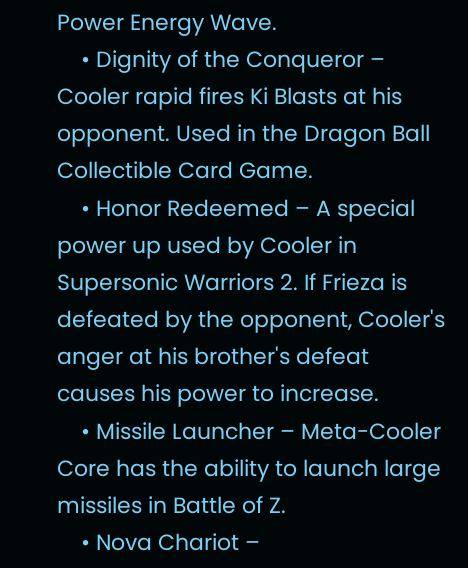Power Energy Wave.
    • Dignity of the Conqueror – Cooler rapid fires Ki Blasts at his opponent. Used in the Dragon Ball Collectible Card Game.
    • Honor Redeemed – A special power up used by Cooler in Supersonic Warriors 2. If Frieza is defeated by the opponent, Cooler's anger at his brother's defeat causes his power to increase.
    • Missile Launcher – Meta-Cooler Core has the ability to launch large missiles in Battle of Z.
    • Nova Chariot –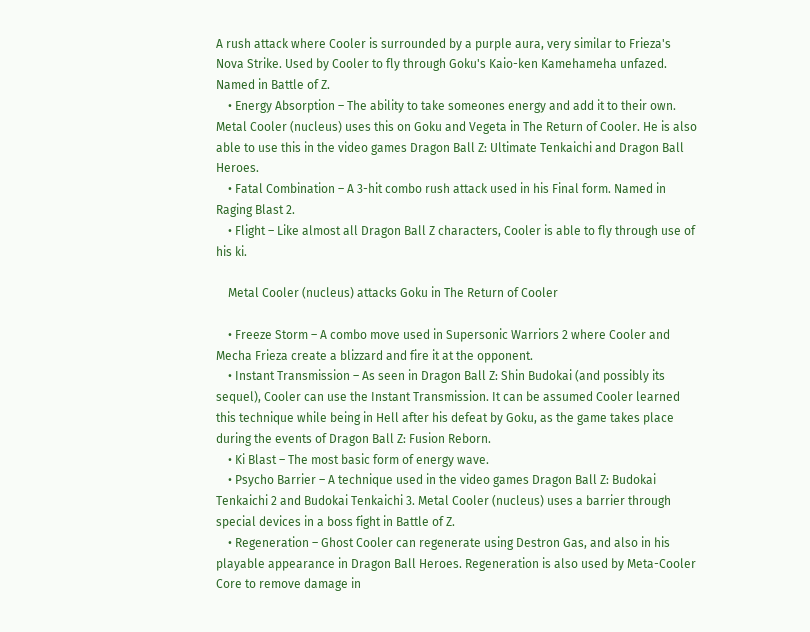A rush attack where Cooler is surrounded by a purple aura, very similar to Frieza's Nova Strike. Used by Cooler to fly through Goku's Kaio-ken Kamehameha unfazed. Named in Battle of Z.
    • Energy Absorption – The ability to take someones energy and add it to their own. Metal Cooler (nucleus) uses this on Goku and Vegeta in The Return of Cooler. He is also able to use this in the video games Dragon Ball Z: Ultimate Tenkaichi and Dragon Ball Heroes.
    • Fatal Combination – A 3-hit combo rush attack used in his Final form. Named in Raging Blast 2.
    • Flight – Like almost all Dragon Ball Z characters, Cooler is able to fly through use of his ki.

    Metal Cooler (nucleus) attacks Goku in The Return of Cooler

    • Freeze Storm – A combo move used in Supersonic Warriors 2 where Cooler and Mecha Frieza create a blizzard and fire it at the opponent.
    • Instant Transmission – As seen in Dragon Ball Z: Shin Budokai (and possibly its sequel), Cooler can use the Instant Transmission. It can be assumed Cooler learned this technique while being in Hell after his defeat by Goku, as the game takes place during the events of Dragon Ball Z: Fusion Reborn.
    • Ki Blast – The most basic form of energy wave.
    • Psycho Barrier – A technique used in the video games Dragon Ball Z: Budokai Tenkaichi 2 and Budokai Tenkaichi 3. Metal Cooler (nucleus) uses a barrier through special devices in a boss fight in Battle of Z.
    • Regeneration – Ghost Cooler can regenerate using Destron Gas, and also in his playable appearance in Dragon Ball Heroes. Regeneration is also used by Meta-Cooler Core to remove damage in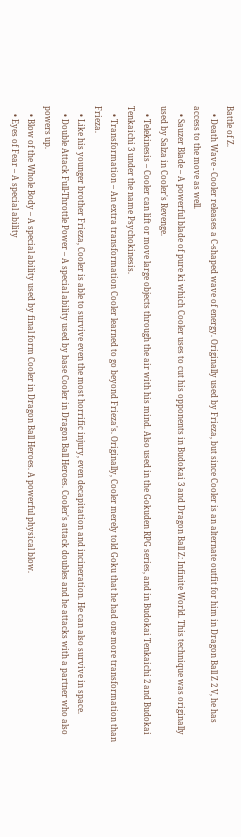Battle of Z.
    • Death Wave - Cooler releases a C-shaped wave of energy. Originally used by Frieza, but since Cooler is an alternate outfit for him in Dragon Ball Z 2 V, he has access to the move as well.
    • Sauzer Blade – A powerful blade of pure ki which Cooler uses to cut his opponents in Budokai 3 and Dragon Ball Z: Infinite World. This technique was originally used by Salza in Cooler's Revenge.
    • Telekinesis – Cooler can lift or move large objects through the air with his mind. Also used in the Gokuden RPG series, and in Budokai Tenkaichi 2 and Budokai Tenkaichi 3 under the name Psychokinesis.
    • Transformation – An extra transformation Cooler learned to go beyond Frieza's. Originally, Cooler merely told Goku that he had one more transformation than Frieza.
    • Like his younger brother Frieza, Cooler is able to survive even the most horrific injury, even decapitation and incineration. He can also survive in space.
    • Double Attack Full-Throttle Power – A special ability used by base Cooler in Dragon Ball Heroes. Cooler's attack doubles and he attacks with a partner who also powers up.
    • Blow of the Whole Body – A special ability used by final form Cooler in Dragon Ball Heroes. A powerful physical blow.
    • Eyes of Fear – A special ability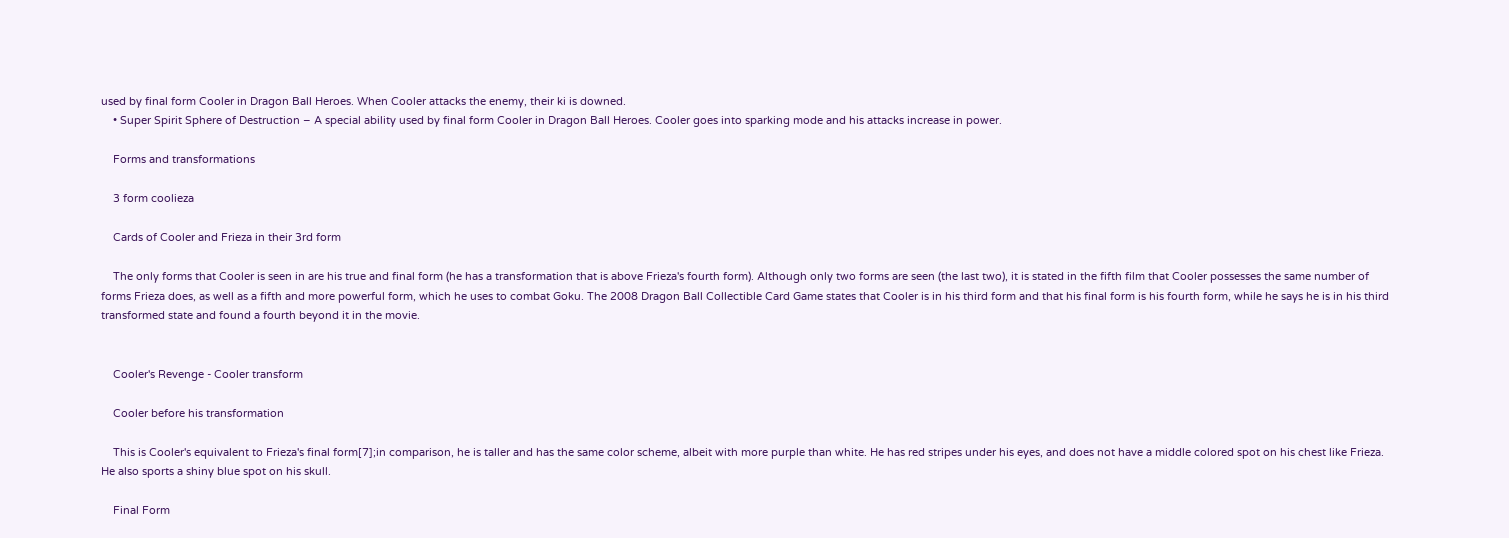used by final form Cooler in Dragon Ball Heroes. When Cooler attacks the enemy, their ki is downed.
    • Super Spirit Sphere of Destruction – A special ability used by final form Cooler in Dragon Ball Heroes. Cooler goes into sparking mode and his attacks increase in power.

    Forms and transformations

    3 form coolieza

    Cards of Cooler and Frieza in their 3rd form

    The only forms that Cooler is seen in are his true and final form (he has a transformation that is above Frieza's fourth form). Although only two forms are seen (the last two), it is stated in the fifth film that Cooler possesses the same number of forms Frieza does, as well as a fifth and more powerful form, which he uses to combat Goku. The 2008 Dragon Ball Collectible Card Game states that Cooler is in his third form and that his final form is his fourth form, while he says he is in his third transformed state and found a fourth beyond it in the movie.


    Cooler's Revenge - Cooler transform

    Cooler before his transformation

    This is Cooler's equivalent to Frieza's final form[7];in comparison, he is taller and has the same color scheme, albeit with more purple than white. He has red stripes under his eyes, and does not have a middle colored spot on his chest like Frieza. He also sports a shiny blue spot on his skull.

    Final Form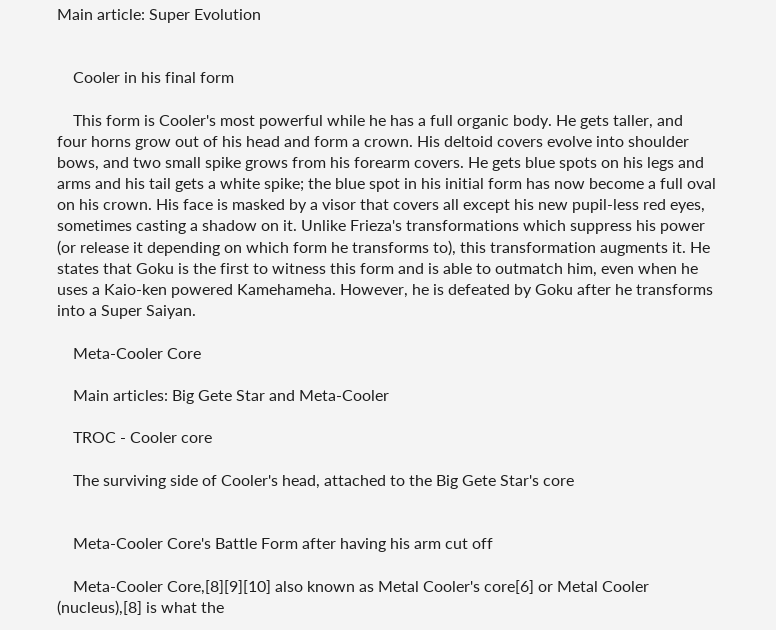Main article: Super Evolution


    Cooler in his final form

    This form is Cooler's most powerful while he has a full organic body. He gets taller, and four horns grow out of his head and form a crown. His deltoid covers evolve into shoulder bows, and two small spike grows from his forearm covers. He gets blue spots on his legs and arms and his tail gets a white spike; the blue spot in his initial form has now become a full oval on his crown. His face is masked by a visor that covers all except his new pupil-less red eyes, sometimes casting a shadow on it. Unlike Frieza's transformations which suppress his power (or release it depending on which form he transforms to), this transformation augments it. He states that Goku is the first to witness this form and is able to outmatch him, even when he uses a Kaio-ken powered Kamehameha. However, he is defeated by Goku after he transforms into a Super Saiyan.

    Meta-Cooler Core

    Main articles: Big Gete Star and Meta-Cooler

    TROC - Cooler core

    The surviving side of Cooler's head, attached to the Big Gete Star's core


    Meta-Cooler Core's Battle Form after having his arm cut off

    Meta-Cooler Core,[8][9][10] also known as Metal Cooler's core[6] or Metal Cooler (nucleus),[8] is what the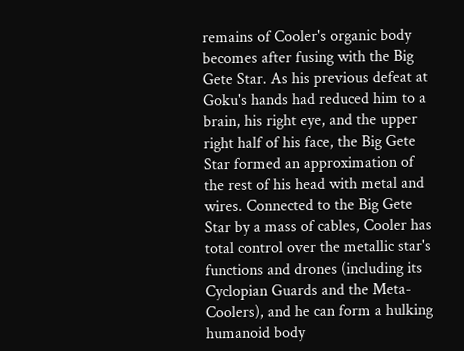remains of Cooler's organic body becomes after fusing with the Big Gete Star. As his previous defeat at Goku's hands had reduced him to a brain, his right eye, and the upper right half of his face, the Big Gete Star formed an approximation of the rest of his head with metal and wires. Connected to the Big Gete Star by a mass of cables, Cooler has total control over the metallic star's functions and drones (including its Cyclopian Guards and the Meta-Coolers), and he can form a hulking humanoid body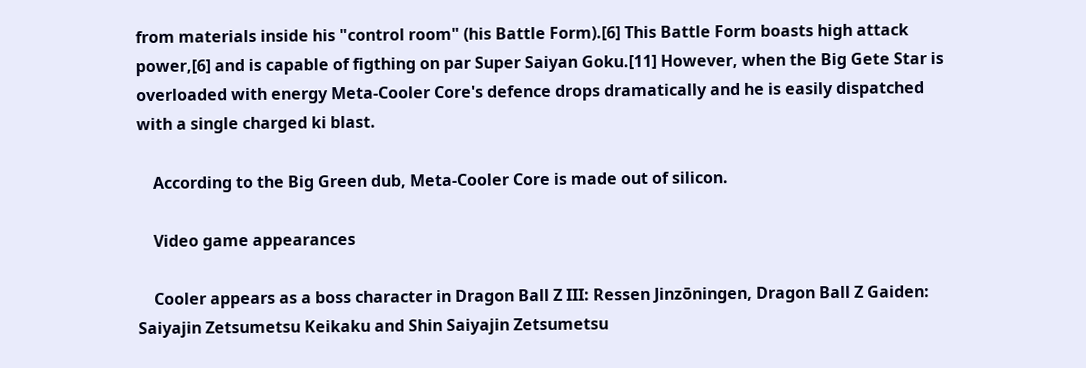from materials inside his "control room" (his Battle Form).[6] This Battle Form boasts high attack power,[6] and is capable of figthing on par Super Saiyan Goku.[11] However, when the Big Gete Star is overloaded with energy Meta-Cooler Core's defence drops dramatically and he is easily dispatched with a single charged ki blast.

    According to the Big Green dub, Meta-Cooler Core is made out of silicon.

    Video game appearances

    Cooler appears as a boss character in Dragon Ball Z III: Ressen Jinzōningen, Dragon Ball Z Gaiden: Saiyajin Zetsumetsu Keikaku and Shin Saiyajin Zetsumetsu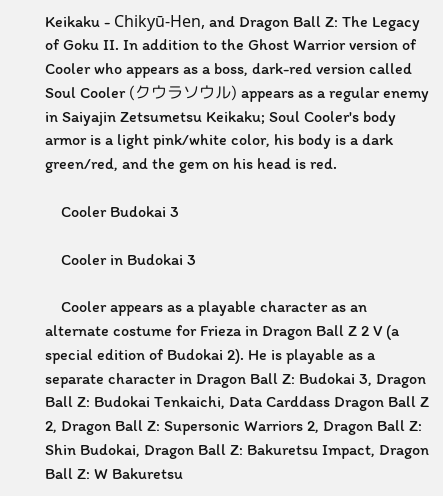Keikaku - Chikyū-Hen, and Dragon Ball Z: The Legacy of Goku II. In addition to the Ghost Warrior version of Cooler who appears as a boss, dark-red version called Soul Cooler (クウラソウル) appears as a regular enemy in Saiyajin Zetsumetsu Keikaku; Soul Cooler's body armor is a light pink/white color, his body is a dark green/red, and the gem on his head is red.

    Cooler Budokai 3

    Cooler in Budokai 3

    Cooler appears as a playable character as an alternate costume for Frieza in Dragon Ball Z 2 V (a special edition of Budokai 2). He is playable as a separate character in Dragon Ball Z: Budokai 3, Dragon Ball Z: Budokai Tenkaichi, Data Carddass Dragon Ball Z 2, Dragon Ball Z: Supersonic Warriors 2, Dragon Ball Z: Shin Budokai, Dragon Ball Z: Bakuretsu Impact, Dragon Ball Z: W Bakuretsu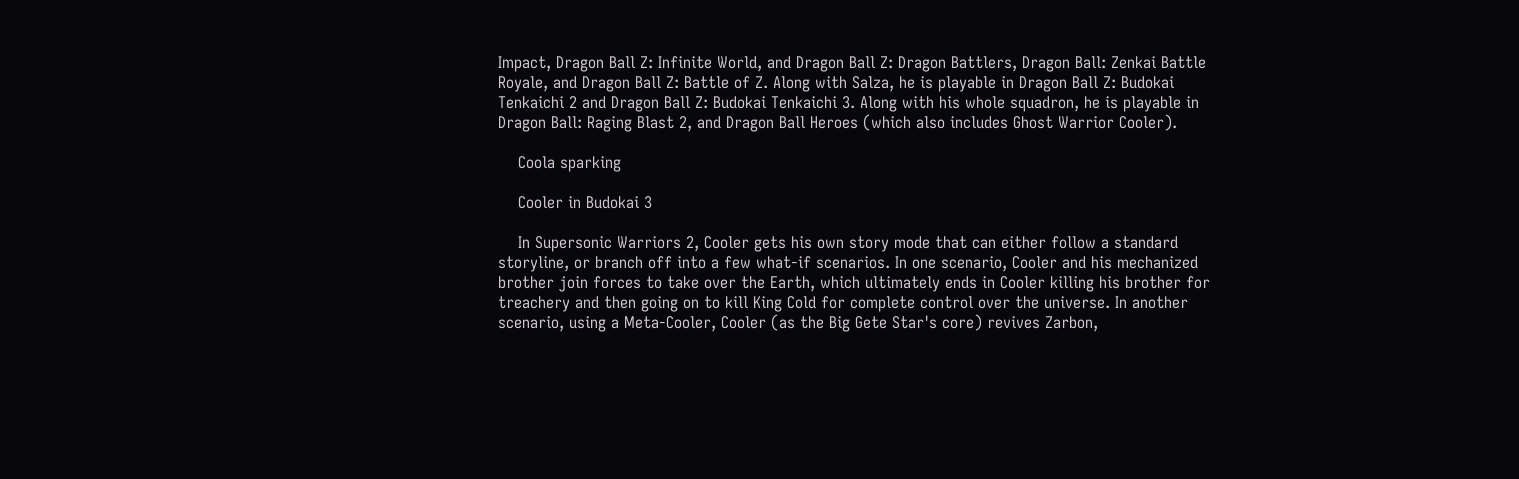Impact, Dragon Ball Z: Infinite World, and Dragon Ball Z: Dragon Battlers, Dragon Ball: Zenkai Battle Royale, and Dragon Ball Z: Battle of Z. Along with Salza, he is playable in Dragon Ball Z: Budokai Tenkaichi 2 and Dragon Ball Z: Budokai Tenkaichi 3. Along with his whole squadron, he is playable in Dragon Ball: Raging Blast 2, and Dragon Ball Heroes (which also includes Ghost Warrior Cooler).

    Coola sparking

    Cooler in Budokai 3

    In Supersonic Warriors 2, Cooler gets his own story mode that can either follow a standard storyline, or branch off into a few what-if scenarios. In one scenario, Cooler and his mechanized brother join forces to take over the Earth, which ultimately ends in Cooler killing his brother for treachery and then going on to kill King Cold for complete control over the universe. In another scenario, using a Meta-Cooler, Cooler (as the Big Gete Star's core) revives Zarbon,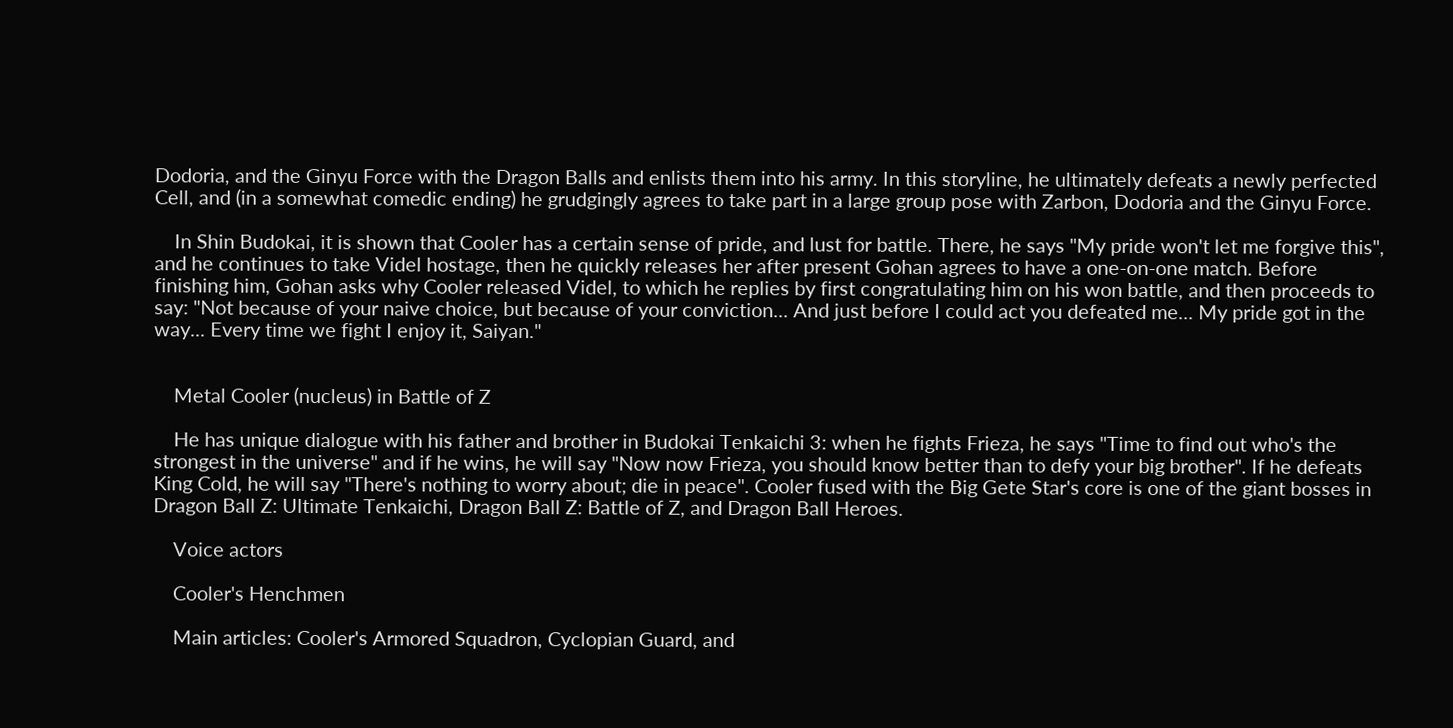Dodoria, and the Ginyu Force with the Dragon Balls and enlists them into his army. In this storyline, he ultimately defeats a newly perfected Cell, and (in a somewhat comedic ending) he grudgingly agrees to take part in a large group pose with Zarbon, Dodoria and the Ginyu Force.

    In Shin Budokai, it is shown that Cooler has a certain sense of pride, and lust for battle. There, he says "My pride won't let me forgive this", and he continues to take Videl hostage, then he quickly releases her after present Gohan agrees to have a one-on-one match. Before finishing him, Gohan asks why Cooler released Videl, to which he replies by first congratulating him on his won battle, and then proceeds to say: "Not because of your naive choice, but because of your conviction... And just before I could act you defeated me... My pride got in the way... Every time we fight I enjoy it, Saiyan."


    Metal Cooler (nucleus) in Battle of Z

    He has unique dialogue with his father and brother in Budokai Tenkaichi 3: when he fights Frieza, he says "Time to find out who's the strongest in the universe" and if he wins, he will say "Now now Frieza, you should know better than to defy your big brother". If he defeats King Cold, he will say "There's nothing to worry about; die in peace". Cooler fused with the Big Gete Star's core is one of the giant bosses in Dragon Ball Z: Ultimate Tenkaichi, Dragon Ball Z: Battle of Z, and Dragon Ball Heroes.

    Voice actors

    Cooler's Henchmen

    Main articles: Cooler's Armored Squadron, Cyclopian Guard, and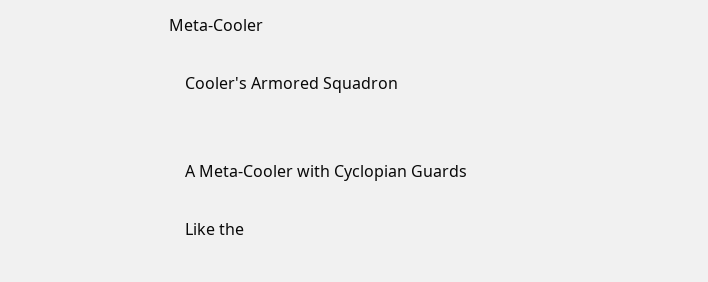Meta-Cooler

    Cooler's Armored Squadron


    A Meta-Cooler with Cyclopian Guards

    Like the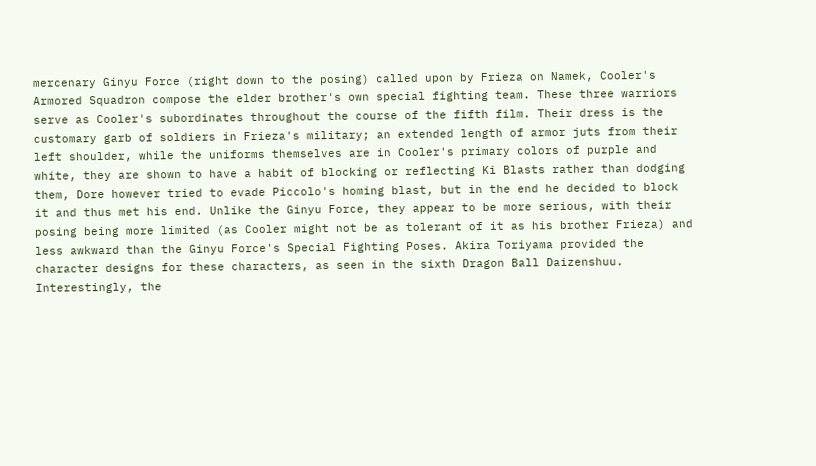mercenary Ginyu Force (right down to the posing) called upon by Frieza on Namek, Cooler's Armored Squadron compose the elder brother's own special fighting team. These three warriors serve as Cooler's subordinates throughout the course of the fifth film. Their dress is the customary garb of soldiers in Frieza's military; an extended length of armor juts from their left shoulder, while the uniforms themselves are in Cooler's primary colors of purple and white, they are shown to have a habit of blocking or reflecting Ki Blasts rather than dodging them, Dore however tried to evade Piccolo's homing blast, but in the end he decided to block it and thus met his end. Unlike the Ginyu Force, they appear to be more serious, with their posing being more limited (as Cooler might not be as tolerant of it as his brother Frieza) and less awkward than the Ginyu Force's Special Fighting Poses. Akira Toriyama provided the character designs for these characters, as seen in the sixth Dragon Ball Daizenshuu. Interestingly, the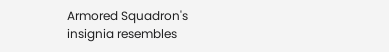Armored Squadron's insignia resembles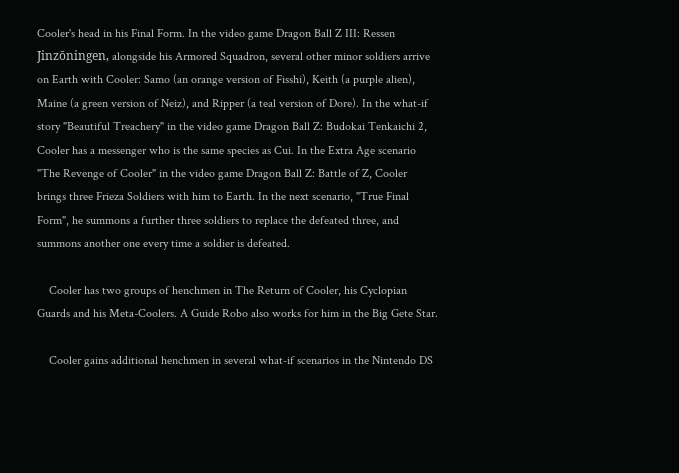Cooler's head in his Final Form. In the video game Dragon Ball Z III: Ressen Jinzōningen, alongside his Armored Squadron, several other minor soldiers arrive on Earth with Cooler: Samo (an orange version of Fisshi), Keith (a purple alien), Maine (a green version of Neiz), and Ripper (a teal version of Dore). In the what-if story "Beautiful Treachery" in the video game Dragon Ball Z: Budokai Tenkaichi 2, Cooler has a messenger who is the same species as Cui. In the Extra Age scenario "The Revenge of Cooler" in the video game Dragon Ball Z: Battle of Z, Cooler brings three Frieza Soldiers with him to Earth. In the next scenario, "True Final Form", he summons a further three soldiers to replace the defeated three, and summons another one every time a soldier is defeated.

    Cooler has two groups of henchmen in The Return of Cooler, his Cyclopian Guards and his Meta-Coolers. A Guide Robo also works for him in the Big Gete Star.

    Cooler gains additional henchmen in several what-if scenarios in the Nintendo DS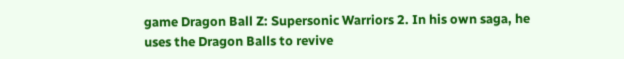game Dragon Ball Z: Supersonic Warriors 2. In his own saga, he uses the Dragon Balls to revive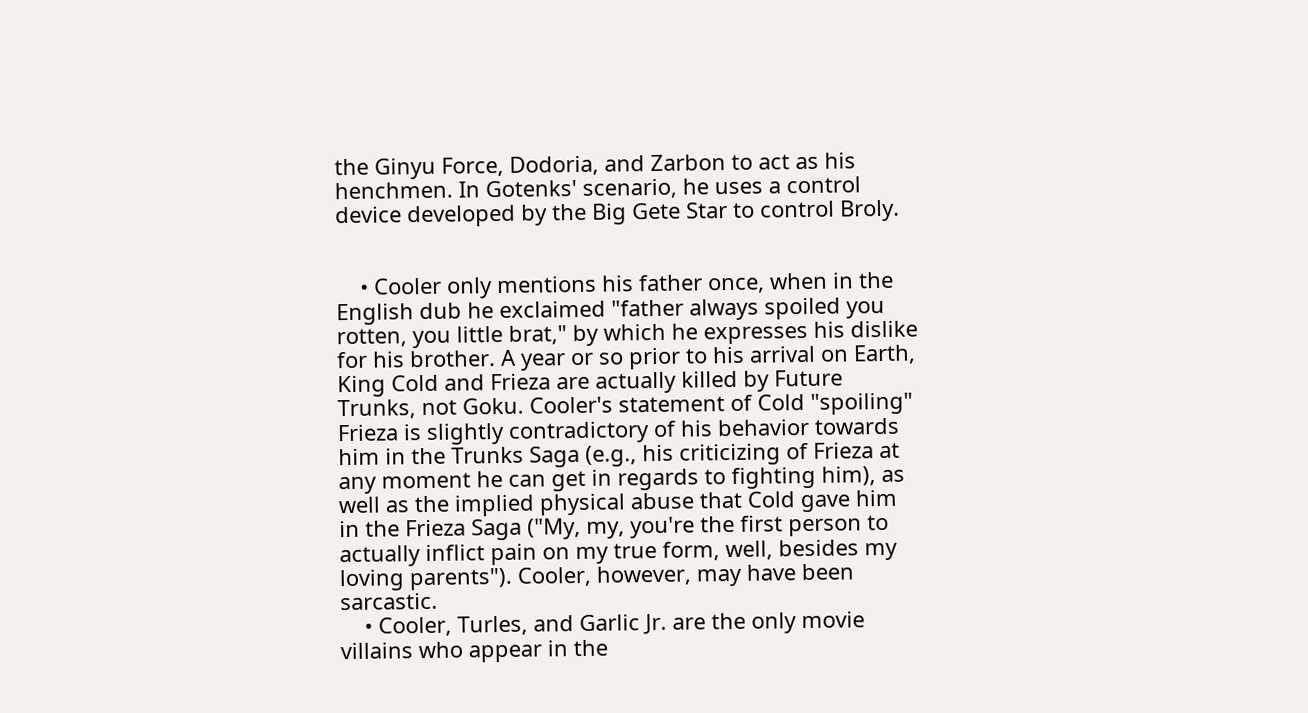the Ginyu Force, Dodoria, and Zarbon to act as his henchmen. In Gotenks' scenario, he uses a control device developed by the Big Gete Star to control Broly.


    • Cooler only mentions his father once, when in the English dub he exclaimed "father always spoiled you rotten, you little brat," by which he expresses his dislike for his brother. A year or so prior to his arrival on Earth, King Cold and Frieza are actually killed by Future Trunks, not Goku. Cooler's statement of Cold "spoiling" Frieza is slightly contradictory of his behavior towards him in the Trunks Saga (e.g., his criticizing of Frieza at any moment he can get in regards to fighting him), as well as the implied physical abuse that Cold gave him in the Frieza Saga ("My, my, you're the first person to actually inflict pain on my true form, well, besides my loving parents"). Cooler, however, may have been sarcastic.
    • Cooler, Turles, and Garlic Jr. are the only movie villains who appear in the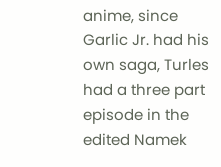anime, since Garlic Jr. had his own saga, Turles had a three part episode in the edited Namek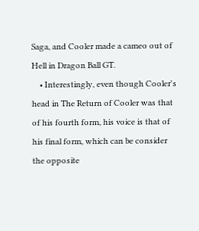Saga, and Cooler made a cameo out of Hell in Dragon Ball GT.
    • Interestingly, even though Cooler's head in The Return of Cooler was that of his fourth form, his voice is that of his final form, which can be consider the opposite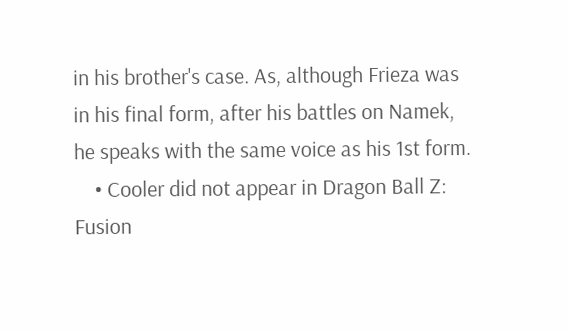in his brother's case. As, although Frieza was in his final form, after his battles on Namek, he speaks with the same voice as his 1st form.
    • Cooler did not appear in Dragon Ball Z: Fusion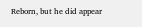Reborn, but he did appear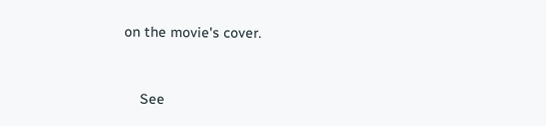on the movie's cover.


    See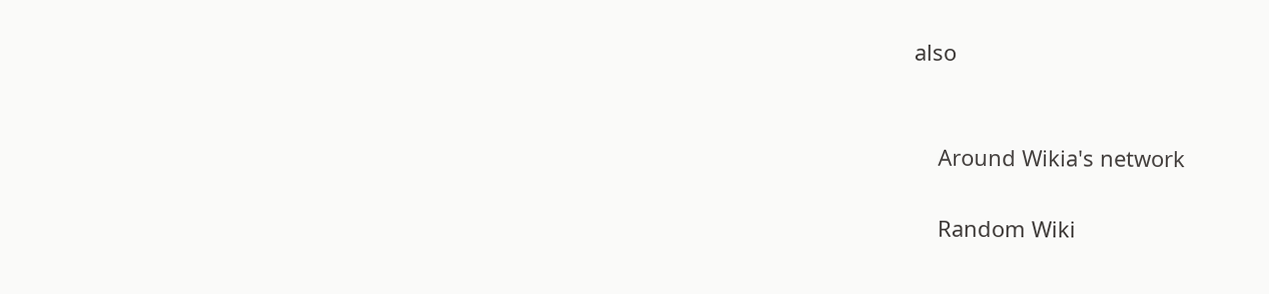also


    Around Wikia's network

    Random Wiki